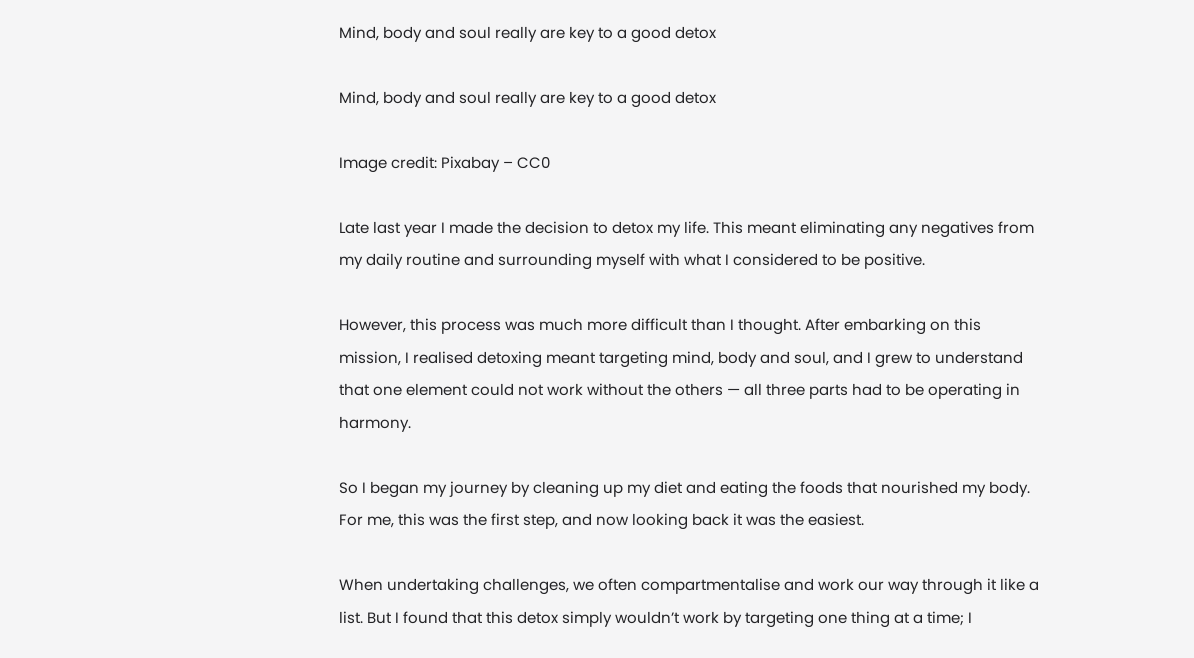Mind, body and soul really are key to a good detox

Mind, body and soul really are key to a good detox

Image credit: Pixabay – CC0

Late last year I made the decision to detox my life. This meant eliminating any negatives from my daily routine and surrounding myself with what I considered to be positive.

However, this process was much more difficult than I thought. After embarking on this mission, I realised detoxing meant targeting mind, body and soul, and I grew to understand that one element could not work without the others — all three parts had to be operating in harmony.

So I began my journey by cleaning up my diet and eating the foods that nourished my body. For me, this was the first step, and now looking back it was the easiest.

When undertaking challenges, we often compartmentalise and work our way through it like a list. But I found that this detox simply wouldn’t work by targeting one thing at a time; I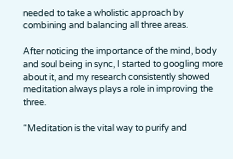needed to take a wholistic approach by combining and balancing all three areas.

After noticing the importance of the mind, body and soul being in sync, I started to googling more about it, and my research consistently showed meditation always plays a role in improving the three.

“Meditation is the vital way to purify and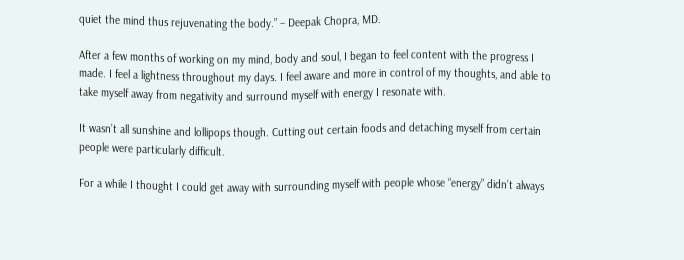quiet the mind thus rejuvenating the body.” – Deepak Chopra, MD.

After a few months of working on my mind, body and soul, I began to feel content with the progress I made. I feel a lightness throughout my days. I feel aware and more in control of my thoughts, and able to take myself away from negativity and surround myself with energy I resonate with.

It wasn’t all sunshine and lollipops though. Cutting out certain foods and detaching myself from certain people were particularly difficult.

For a while I thought I could get away with surrounding myself with people whose “energy” didn’t always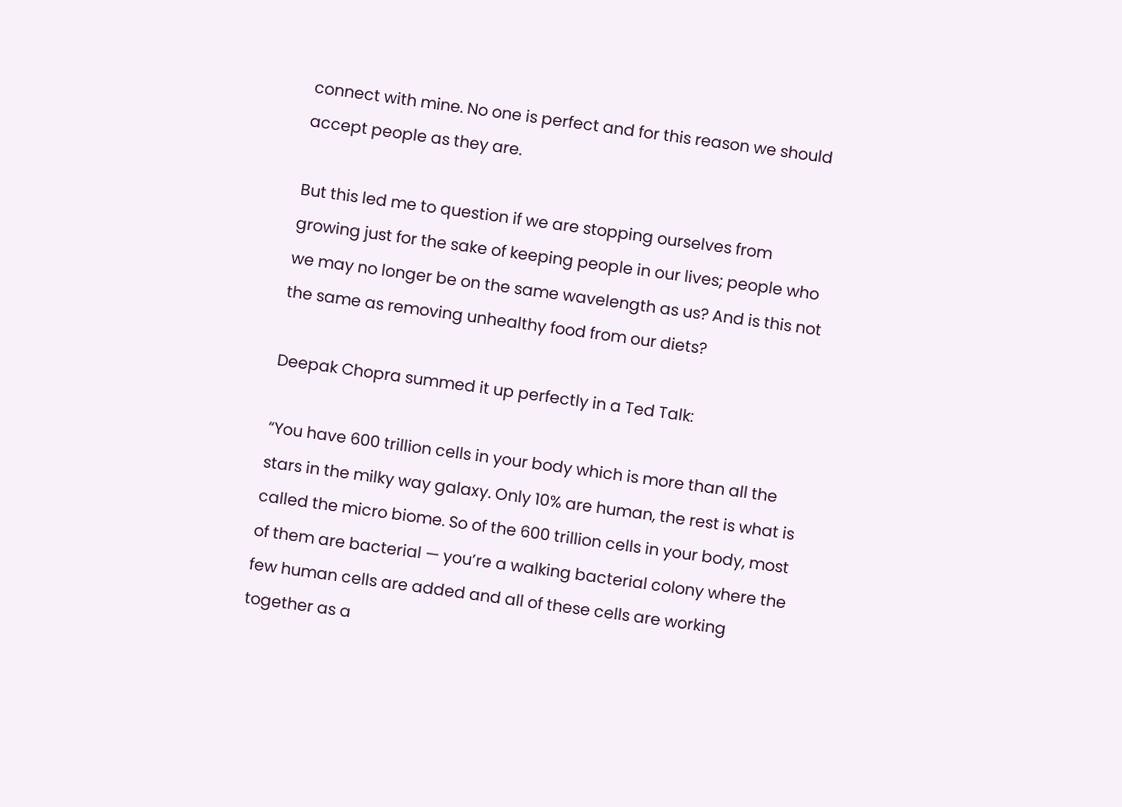connect with mine. No one is perfect and for this reason we should accept people as they are.

But this led me to question if we are stopping ourselves from growing just for the sake of keeping people in our lives; people who we may no longer be on the same wavelength as us? And is this not the same as removing unhealthy food from our diets?

Deepak Chopra summed it up perfectly in a Ted Talk:

“You have 600 trillion cells in your body which is more than all the stars in the milky way galaxy. Only 10% are human, the rest is what is called the micro biome. So of the 600 trillion cells in your body, most of them are bacterial — you’re a walking bacterial colony where the few human cells are added and all of these cells are working together as a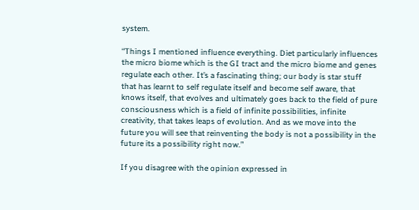system.

“Things I mentioned influence everything. Diet particularly influences the micro biome which is the GI tract and the micro biome and genes regulate each other. It’s a fascinating thing; our body is star stuff that has learnt to self regulate itself and become self aware, that knows itself, that evolves and ultimately goes back to the field of pure consciousness which is a field of infinite possibilities, infinite creativity, that takes leaps of evolution. And as we move into the future you will see that reinventing the body is not a possibility in the future its a possibility right now.”

If you disagree with the opinion expressed in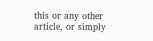this or any other article, or simply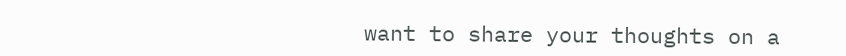want to share your thoughts on a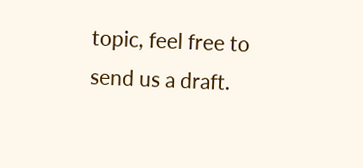topic, feel free to send us a draft.